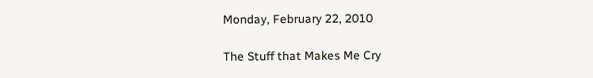Monday, February 22, 2010

The Stuff that Makes Me Cry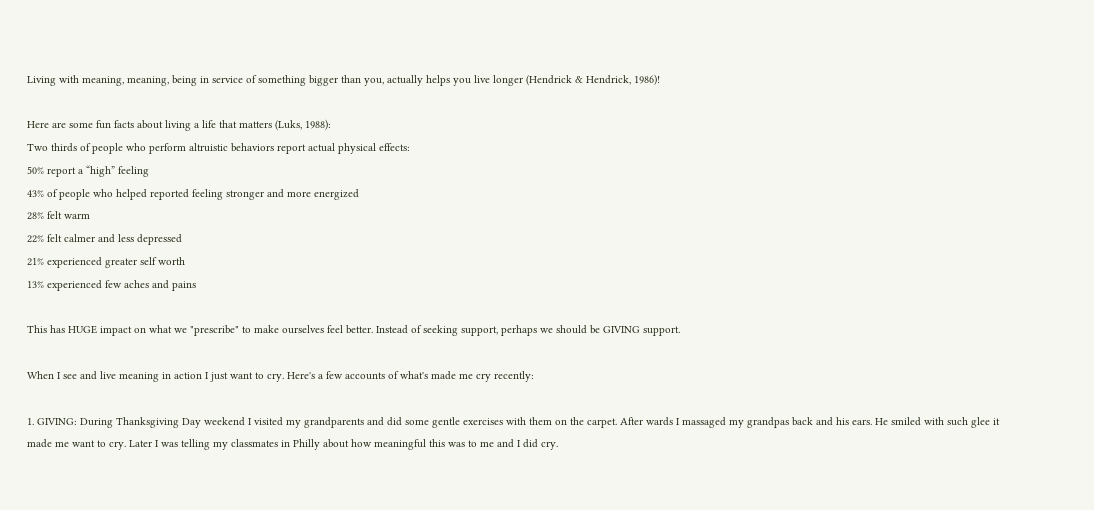Living with meaning, meaning, being in service of something bigger than you, actually helps you live longer (Hendrick & Hendrick, 1986)!

Here are some fun facts about living a life that matters (Luks, 1988):
Two thirds of people who perform altruistic behaviors report actual physical effects:
50% report a “high” feeling
43% of people who helped reported feeling stronger and more energized
28% felt warm
22% felt calmer and less depressed
21% experienced greater self worth
13% experienced few aches and pains

This has HUGE impact on what we "prescribe" to make ourselves feel better. Instead of seeking support, perhaps we should be GIVING support.

When I see and live meaning in action I just want to cry. Here's a few accounts of what's made me cry recently:

1. GIVING: During Thanksgiving Day weekend I visited my grandparents and did some gentle exercises with them on the carpet. After wards I massaged my grandpas back and his ears. He smiled with such glee it made me want to cry. Later I was telling my classmates in Philly about how meaningful this was to me and I did cry.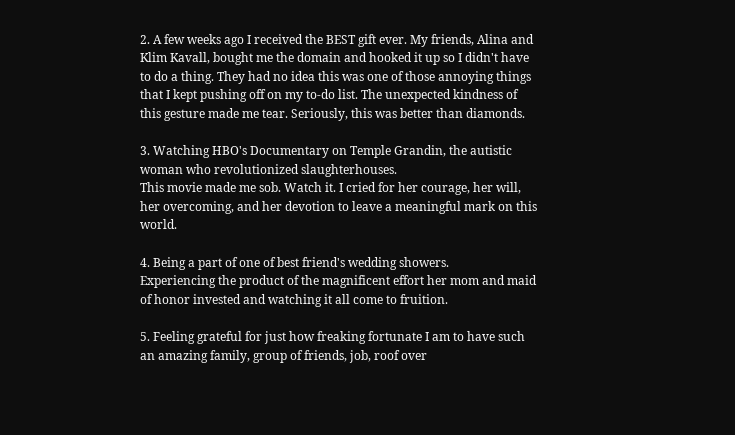2. A few weeks ago I received the BEST gift ever. My friends, Alina and Klim Kavall, bought me the domain and hooked it up so I didn't have to do a thing. They had no idea this was one of those annoying things that I kept pushing off on my to-do list. The unexpected kindness of this gesture made me tear. Seriously, this was better than diamonds.

3. Watching HBO's Documentary on Temple Grandin, the autistic woman who revolutionized slaughterhouses.
This movie made me sob. Watch it. I cried for her courage, her will, her overcoming, and her devotion to leave a meaningful mark on this world.

4. Being a part of one of best friend's wedding showers.
Experiencing the product of the magnificent effort her mom and maid of honor invested and watching it all come to fruition.

5. Feeling grateful for just how freaking fortunate I am to have such an amazing family, group of friends, job, roof over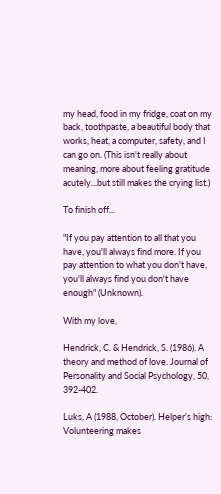my head, food in my fridge, coat on my back, toothpaste, a beautiful body that works, heat, a computer, safety, and I can go on. (This isn't really about meaning, more about feeling gratitude acutely...but still makes the crying list.)

To finish off...

"If you pay attention to all that you have, you'll always find more. If you pay attention to what you don't have, you'll always find you don't have enough" (Unknown).

With my love,

Hendrick, C. & Hendrick, S. (1986). A theory and method of love. Journal of
Personality and Social Psychology, 50, 392-402.

Luks, A (1988, October). Helper’s high: Volunteering makes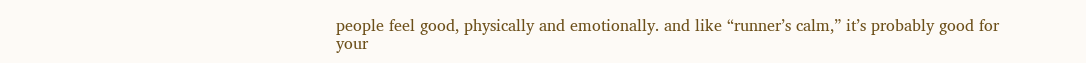people feel good, physically and emotionally. and like “runner’s calm,” it’s probably good for your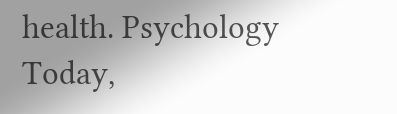health. Psychology Today,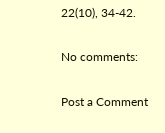22(10), 34-42.

No comments:

Post a Comment